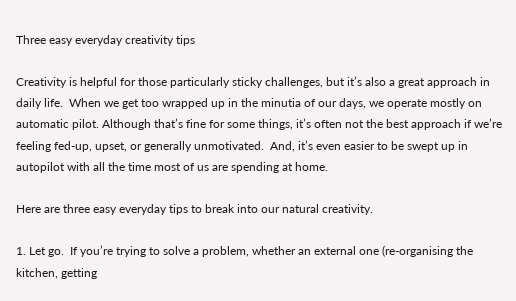Three easy everyday creativity tips

Creativity is helpful for those particularly sticky challenges, but it’s also a great approach in daily life.  When we get too wrapped up in the minutia of our days, we operate mostly on automatic pilot. Although that’s fine for some things, it’s often not the best approach if we’re feeling fed-up, upset, or generally unmotivated.  And, it’s even easier to be swept up in autopilot with all the time most of us are spending at home.

Here are three easy everyday tips to break into our natural creativity.

1. Let go.  If you’re trying to solve a problem, whether an external one (re-organising the kitchen, getting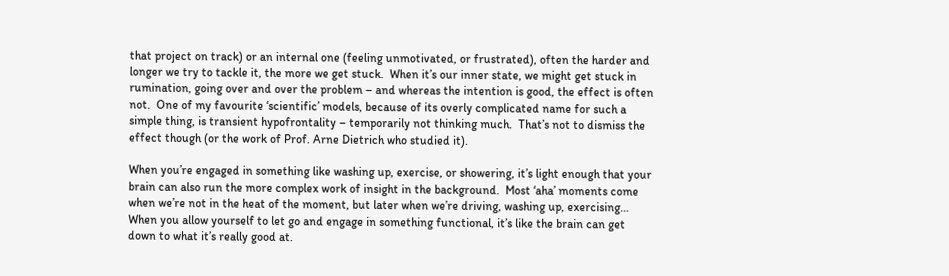that project on track) or an internal one (feeling unmotivated, or frustrated), often the harder and longer we try to tackle it, the more we get stuck.  When it’s our inner state, we might get stuck in rumination, going over and over the problem – and whereas the intention is good, the effect is often not.  One of my favourite ‘scientific’ models, because of its overly complicated name for such a simple thing, is transient hypofrontality – temporarily not thinking much.  That’s not to dismiss the effect though (or the work of Prof. Arne Dietrich who studied it).

When you’re engaged in something like washing up, exercise, or showering, it’s light enough that your brain can also run the more complex work of insight in the background.  Most ‘aha’ moments come when we’re not in the heat of the moment, but later when we’re driving, washing up, exercising…  When you allow yourself to let go and engage in something functional, it’s like the brain can get down to what it’s really good at.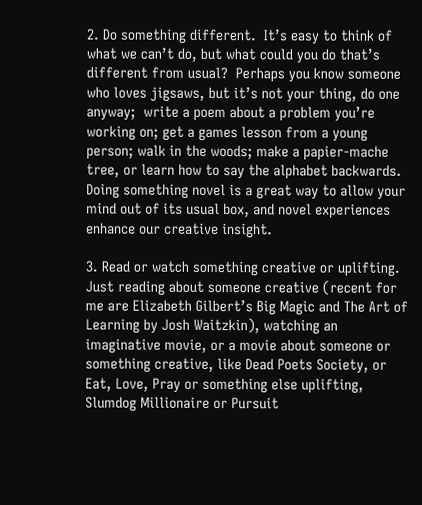2. Do something different.  It’s easy to think of what we can’t do, but what could you do that’s different from usual?  Perhaps you know someone who loves jigsaws, but it’s not your thing, do one anyway;  write a poem about a problem you’re working on; get a games lesson from a young person; walk in the woods; make a papier-mache tree, or learn how to say the alphabet backwards.  Doing something novel is a great way to allow your mind out of its usual box, and novel experiences enhance our creative insight.

3. Read or watch something creative or uplifting.  Just reading about someone creative (recent for me are Elizabeth Gilbert’s Big Magic and The Art of Learning by Josh Waitzkin), watching an imaginative movie, or a movie about someone or something creative, like Dead Poets Society, or Eat, Love, Pray or something else uplifting, Slumdog Millionaire or Pursuit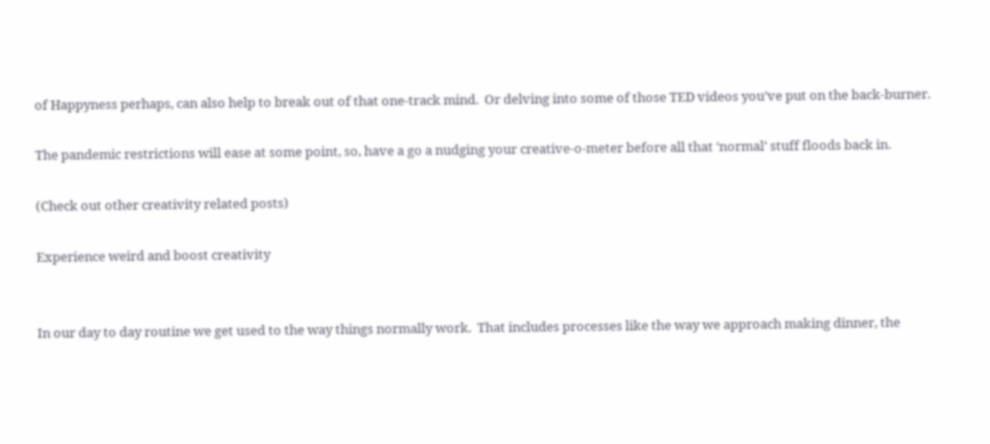of Happyness perhaps, can also help to break out of that one-track mind.  Or delving into some of those TED videos you’ve put on the back-burner.

The pandemic restrictions will ease at some point, so, have a go a nudging your creative-o-meter before all that ‘normal’ stuff floods back in.

(Check out other creativity related posts)

Experience weird and boost creativity


In our day to day routine we get used to the way things normally work.  That includes processes like the way we approach making dinner, the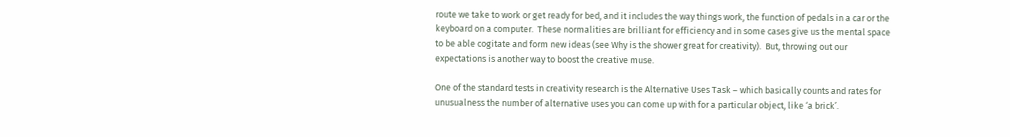route we take to work or get ready for bed, and it includes the way things work, the function of pedals in a car or the keyboard on a computer.  These normalities are brilliant for efficiency and in some cases give us the mental space to be able cogitate and form new ideas (see Why is the shower great for creativity).  But, throwing out our expectations is another way to boost the creative muse.

One of the standard tests in creativity research is the Alternative Uses Task – which basically counts and rates for unusualness the number of alternative uses you can come up with for a particular object, like ‘a brick’.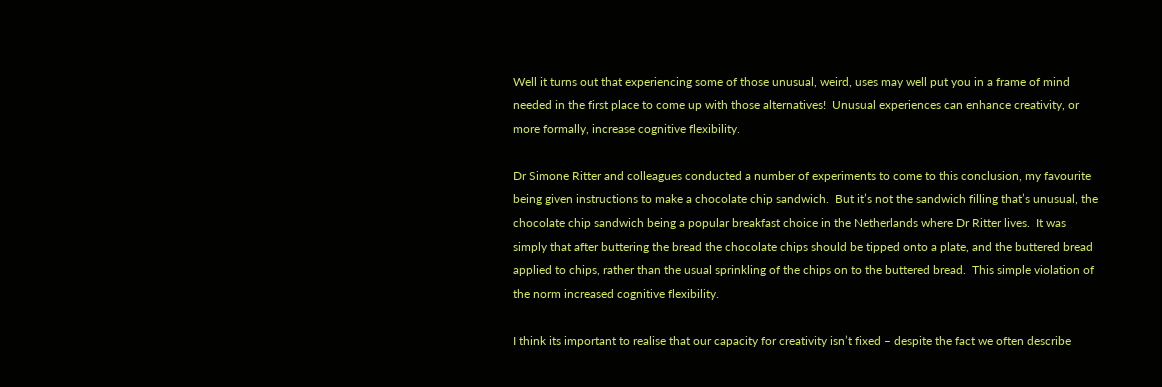Well it turns out that experiencing some of those unusual, weird, uses may well put you in a frame of mind needed in the first place to come up with those alternatives!  Unusual experiences can enhance creativity, or more formally, increase cognitive flexibility.

Dr Simone Ritter and colleagues conducted a number of experiments to come to this conclusion, my favourite being given instructions to make a chocolate chip sandwich.  But it’s not the sandwich filling that’s unusual, the chocolate chip sandwich being a popular breakfast choice in the Netherlands where Dr Ritter lives.  It was simply that after buttering the bread the chocolate chips should be tipped onto a plate, and the buttered bread applied to chips, rather than the usual sprinkling of the chips on to the buttered bread.  This simple violation of the norm increased cognitive flexibility.

I think its important to realise that our capacity for creativity isn’t fixed – despite the fact we often describe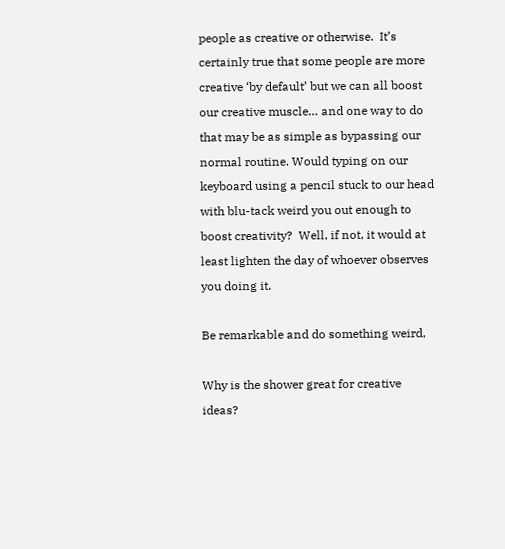people as creative or otherwise.  It’s certainly true that some people are more creative ‘by default’ but we can all boost our creative muscle… and one way to do that may be as simple as bypassing our normal routine. Would typing on our keyboard using a pencil stuck to our head with blu-tack weird you out enough to boost creativity?  Well, if not, it would at least lighten the day of whoever observes you doing it.

Be remarkable and do something weird,

Why is the shower great for creative ideas?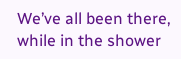We’ve all been there, while in the shower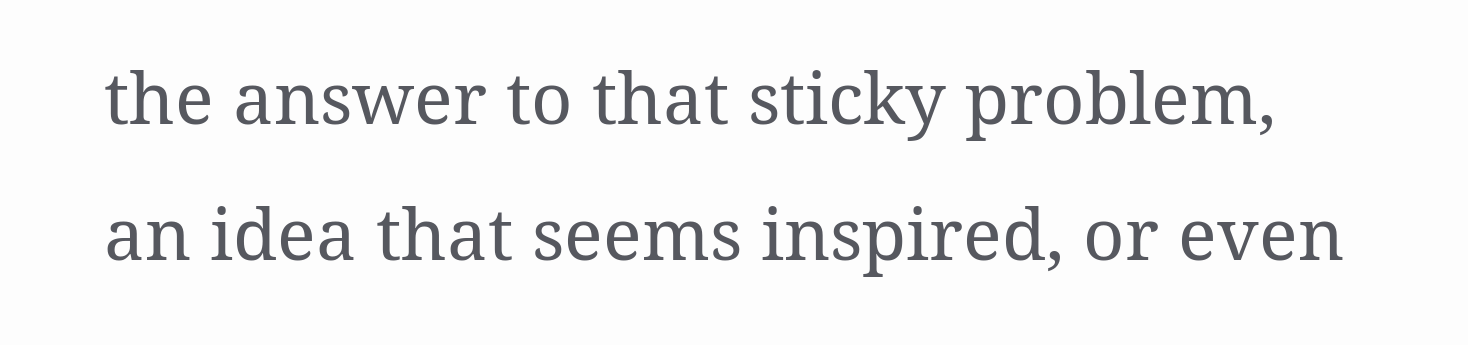the answer to that sticky problem, an idea that seems inspired, or even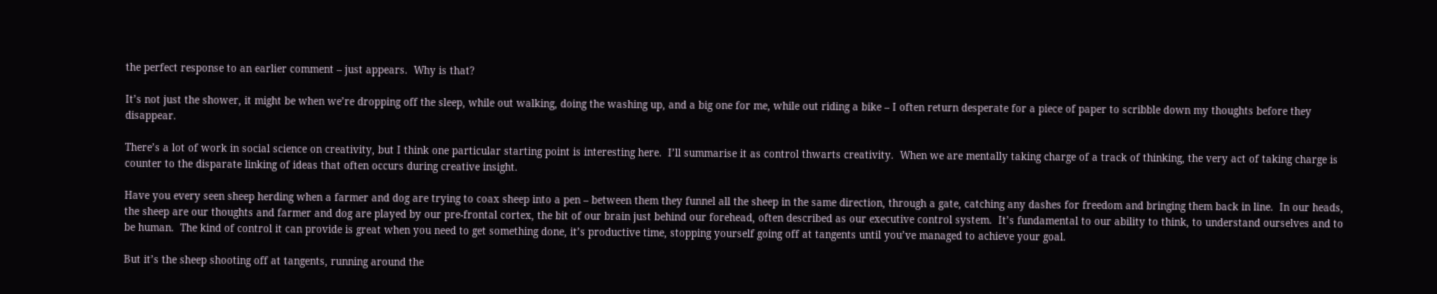the perfect response to an earlier comment – just appears.  Why is that?

It’s not just the shower, it might be when we’re dropping off the sleep, while out walking, doing the washing up, and a big one for me, while out riding a bike – I often return desperate for a piece of paper to scribble down my thoughts before they disappear.

There’s a lot of work in social science on creativity, but I think one particular starting point is interesting here.  I’ll summarise it as control thwarts creativity.  When we are mentally taking charge of a track of thinking, the very act of taking charge is counter to the disparate linking of ideas that often occurs during creative insight.

Have you every seen sheep herding when a farmer and dog are trying to coax sheep into a pen – between them they funnel all the sheep in the same direction, through a gate, catching any dashes for freedom and bringing them back in line.  In our heads, the sheep are our thoughts and farmer and dog are played by our pre-frontal cortex, the bit of our brain just behind our forehead, often described as our executive control system.  It’s fundamental to our ability to think, to understand ourselves and to be human.  The kind of control it can provide is great when you need to get something done, it’s productive time, stopping yourself going off at tangents until you’ve managed to achieve your goal.

But it’s the sheep shooting off at tangents, running around the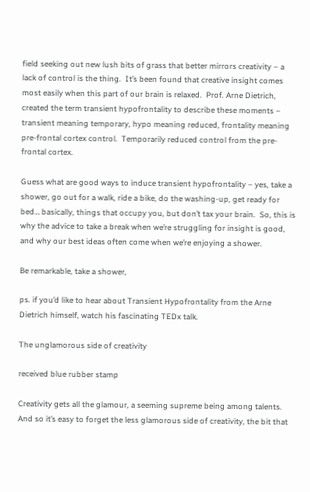field seeking out new lush bits of grass that better mirrors creativity – a lack of control is the thing.  It’s been found that creative insight comes most easily when this part of our brain is relaxed.  Prof. Arne Dietrich, created the term transient hypofrontality to describe these moments – transient meaning temporary, hypo meaning reduced, frontality meaning pre-frontal cortex control.  Temporarily reduced control from the pre-frontal cortex.

Guess what are good ways to induce transient hypofrontality – yes, take a shower, go out for a walk, ride a bike, do the washing-up, get ready for bed… basically, things that occupy you, but don’t tax your brain.  So, this is why the advice to take a break when we’re struggling for insight is good, and why our best ideas often come when we’re enjoying a shower.

Be remarkable, take a shower,

ps. if you’d like to hear about Transient Hypofrontality from the Arne Dietrich himself, watch his fascinating TEDx talk.

The unglamorous side of creativity

received blue rubber stamp

Creativity gets all the glamour, a seeming supreme being among talents.  And so it’s easy to forget the less glamorous side of creativity, the bit that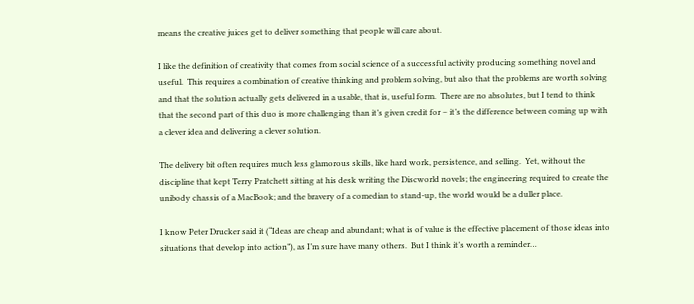means the creative juices get to deliver something that people will care about.

I like the definition of creativity that comes from social science of a successful activity producing something novel and useful.  This requires a combination of creative thinking and problem solving, but also that the problems are worth solving and that the solution actually gets delivered in a usable, that is, useful form.  There are no absolutes, but I tend to think that the second part of this duo is more challenging than it’s given credit for – it’s the difference between coming up with a clever idea and delivering a clever solution.

The delivery bit often requires much less glamorous skills, like hard work, persistence, and selling.  Yet, without the discipline that kept Terry Pratchett sitting at his desk writing the Discworld novels; the engineering required to create the unibody chassis of a MacBook; and the bravery of a comedian to stand-up, the world would be a duller place.

I know Peter Drucker said it (“Ideas are cheap and abundant; what is of value is the effective placement of those ideas into situations that develop into action”), as I’m sure have many others.  But I think it’s worth a reminder…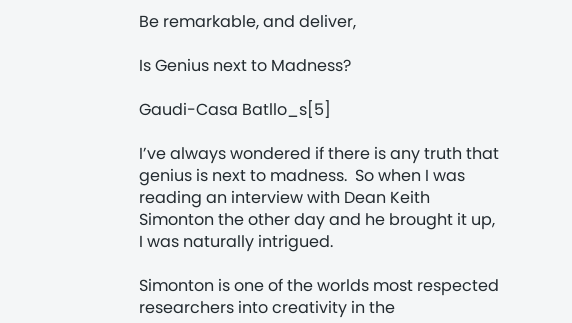Be remarkable, and deliver,

Is Genius next to Madness?

Gaudi-Casa Batllo_s[5]

I’ve always wondered if there is any truth that genius is next to madness.  So when I was reading an interview with Dean Keith Simonton the other day and he brought it up, I was naturally intrigued.

Simonton is one of the worlds most respected researchers into creativity in the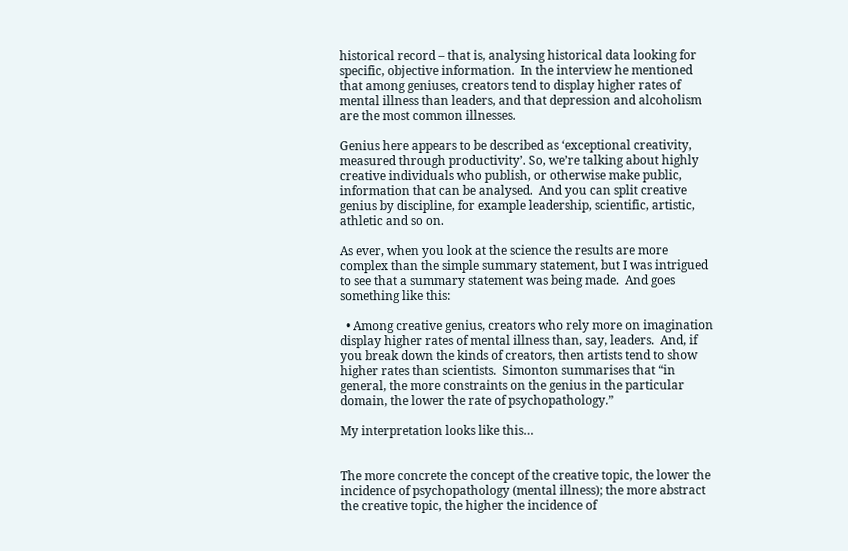historical record – that is, analysing historical data looking for specific, objective information.  In the interview he mentioned that among geniuses, creators tend to display higher rates of mental illness than leaders, and that depression and alcoholism are the most common illnesses.

Genius here appears to be described as ‘exceptional creativity, measured through productivity’. So, we’re talking about highly creative individuals who publish, or otherwise make public, information that can be analysed.  And you can split creative genius by discipline, for example leadership, scientific, artistic, athletic and so on.

As ever, when you look at the science the results are more complex than the simple summary statement, but I was intrigued to see that a summary statement was being made.  And goes something like this:

  • Among creative genius, creators who rely more on imagination display higher rates of mental illness than, say, leaders.  And, if you break down the kinds of creators, then artists tend to show higher rates than scientists.  Simonton summarises that “in general, the more constraints on the genius in the particular domain, the lower the rate of psychopathology.”

My interpretation looks like this…


The more concrete the concept of the creative topic, the lower the incidence of psychopathology (mental illness); the more abstract the creative topic, the higher the incidence of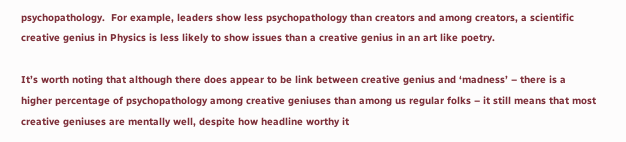psychopathology.  For example, leaders show less psychopathology than creators and among creators, a scientific creative genius in Physics is less likely to show issues than a creative genius in an art like poetry.

It’s worth noting that although there does appear to be link between creative genius and ‘madness’ – there is a higher percentage of psychopathology among creative geniuses than among us regular folks – it still means that most creative geniuses are mentally well, despite how headline worthy it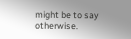might be to say otherwise.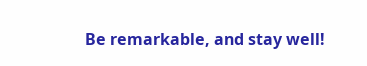Be remarkable, and stay well!